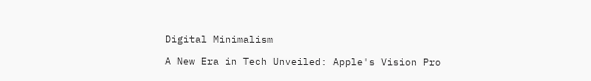Digital Minimalism

A New Era in Tech Unveiled: Apple's Vision Pro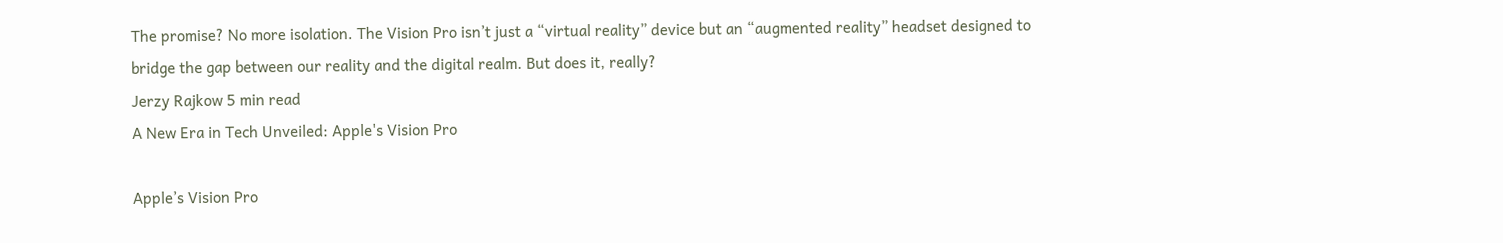The promise? No more isolation. The Vision Pro isn’t just a “virtual reality” device but an “augmented reality” headset designed to bridge the gap between our reality and the digital realm. But does it, really?
Jerzy Rajkow 5 min read
A New Era in Tech Unveiled: Apple's Vision Pro

Apple’s Vision Pro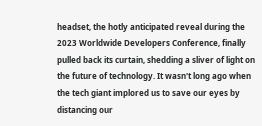headset, the hotly anticipated reveal during the 2023 Worldwide Developers Conference, finally pulled back its curtain, shedding a sliver of light on the future of technology. It wasn't long ago when the tech giant implored us to save our eyes by distancing our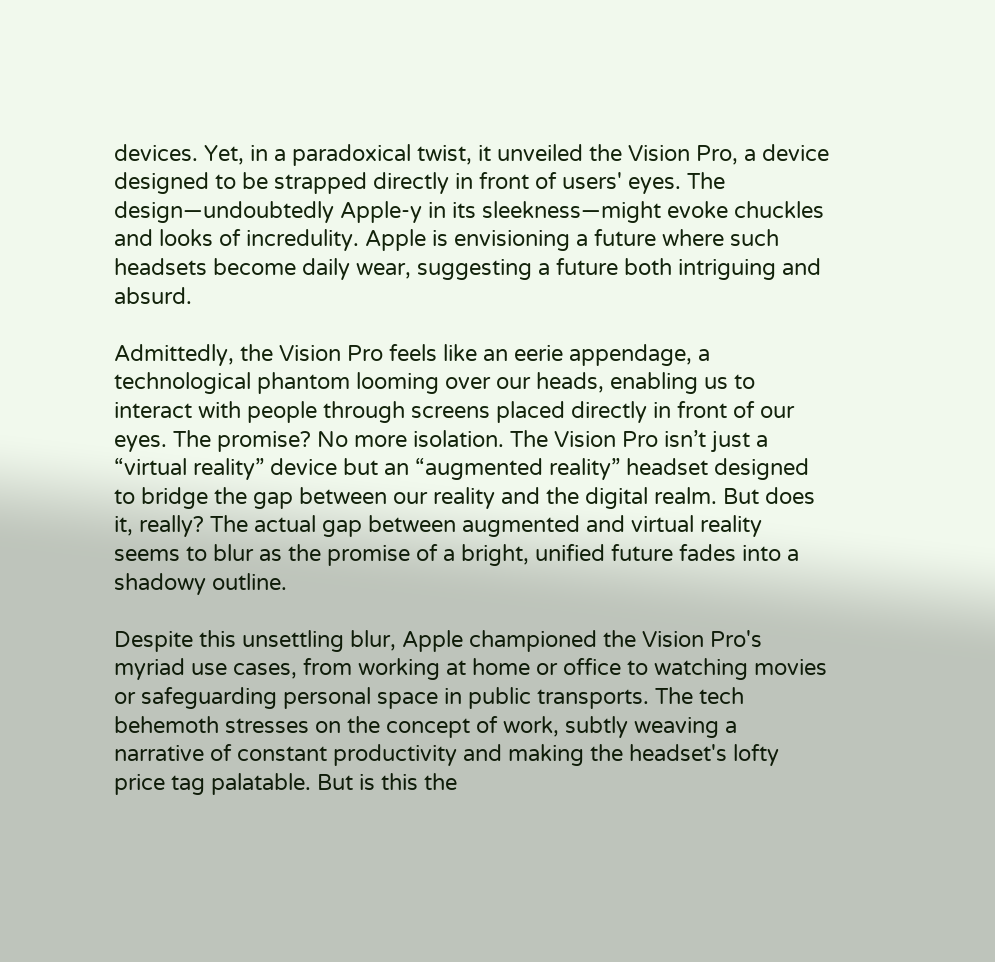devices. Yet, in a paradoxical twist, it unveiled the Vision Pro, a device designed to be strapped directly in front of users' eyes. The design—undoubtedly Apple-y in its sleekness—might evoke chuckles and looks of incredulity. Apple is envisioning a future where such headsets become daily wear, suggesting a future both intriguing and absurd.

Admittedly, the Vision Pro feels like an eerie appendage, a technological phantom looming over our heads, enabling us to interact with people through screens placed directly in front of our eyes. The promise? No more isolation. The Vision Pro isn’t just a “virtual reality” device but an “augmented reality” headset designed to bridge the gap between our reality and the digital realm. But does it, really? The actual gap between augmented and virtual reality seems to blur as the promise of a bright, unified future fades into a shadowy outline.

Despite this unsettling blur, Apple championed the Vision Pro's myriad use cases, from working at home or office to watching movies or safeguarding personal space in public transports. The tech behemoth stresses on the concept of work, subtly weaving a narrative of constant productivity and making the headset's lofty price tag palatable. But is this the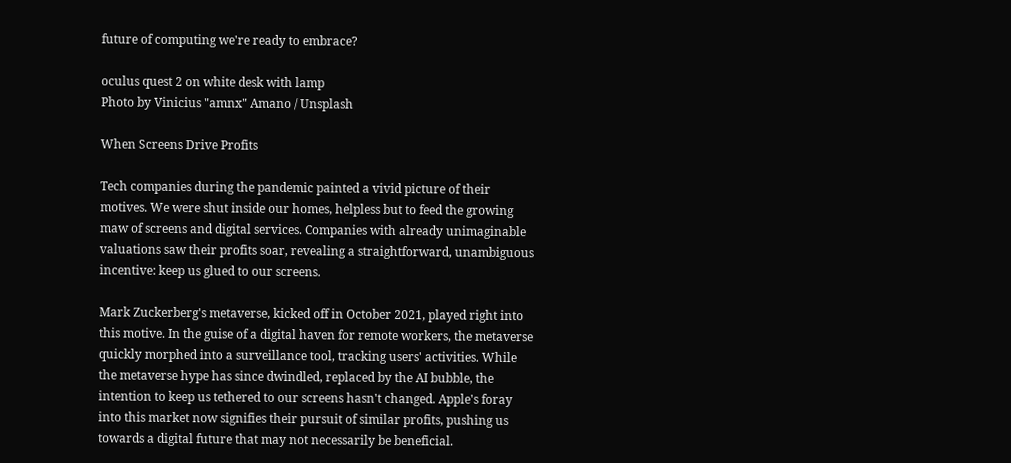future of computing we're ready to embrace?

oculus quest 2 on white desk with lamp
Photo by Vinicius "amnx" Amano / Unsplash

When Screens Drive Profits

Tech companies during the pandemic painted a vivid picture of their motives. We were shut inside our homes, helpless but to feed the growing maw of screens and digital services. Companies with already unimaginable valuations saw their profits soar, revealing a straightforward, unambiguous incentive: keep us glued to our screens.

Mark Zuckerberg's metaverse, kicked off in October 2021, played right into this motive. In the guise of a digital haven for remote workers, the metaverse quickly morphed into a surveillance tool, tracking users' activities. While the metaverse hype has since dwindled, replaced by the AI bubble, the intention to keep us tethered to our screens hasn't changed. Apple's foray into this market now signifies their pursuit of similar profits, pushing us towards a digital future that may not necessarily be beneficial.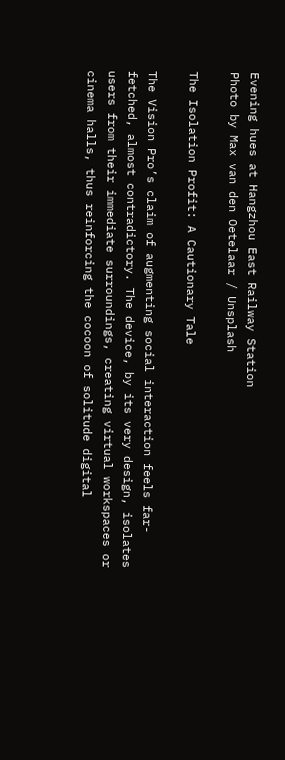Evening hues at Hangzhou East Railway Station
Photo by Max van den Oetelaar / Unsplash

The Isolation Profit: A Cautionary Tale

The Vision Pro’s claim of augmenting social interaction feels far-fetched, almost contradictory. The device, by its very design, isolates users from their immediate surroundings, creating virtual workspaces or cinema halls, thus reinforcing the cocoon of solitude digital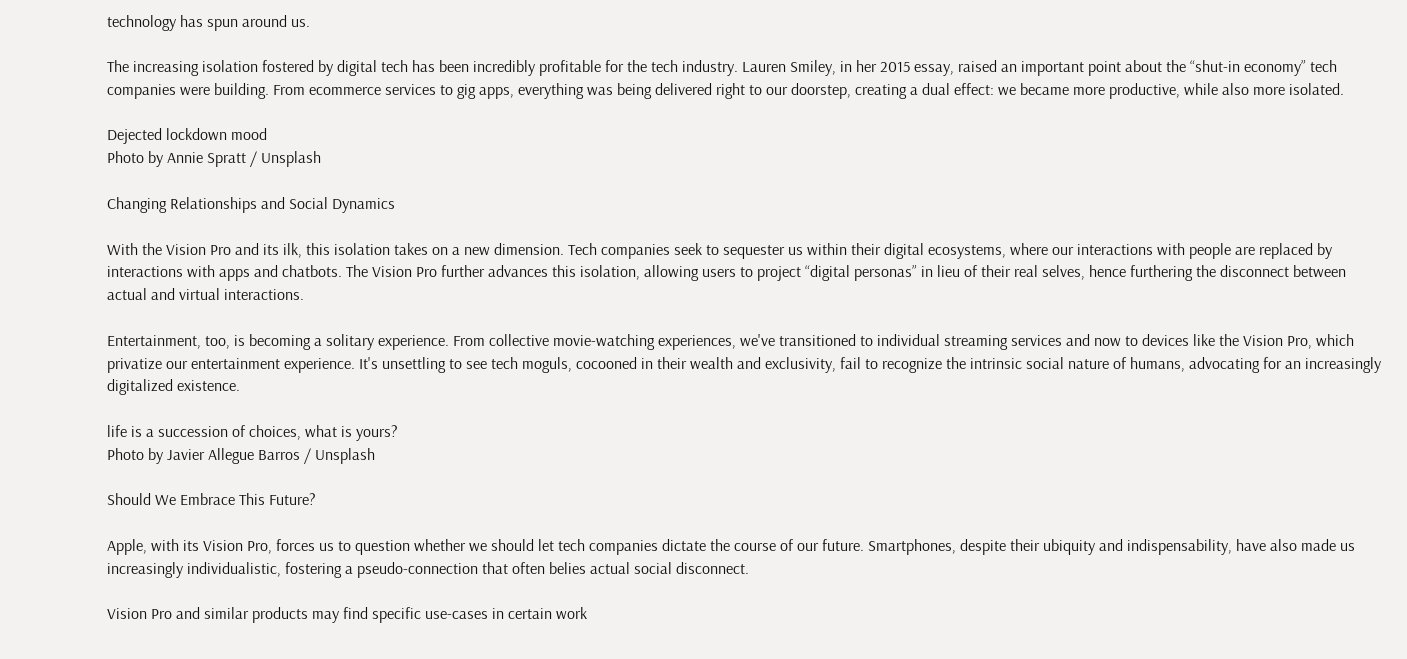technology has spun around us.

The increasing isolation fostered by digital tech has been incredibly profitable for the tech industry. Lauren Smiley, in her 2015 essay, raised an important point about the “shut-in economy” tech companies were building. From ecommerce services to gig apps, everything was being delivered right to our doorstep, creating a dual effect: we became more productive, while also more isolated.

Dejected lockdown mood
Photo by Annie Spratt / Unsplash

Changing Relationships and Social Dynamics

With the Vision Pro and its ilk, this isolation takes on a new dimension. Tech companies seek to sequester us within their digital ecosystems, where our interactions with people are replaced by interactions with apps and chatbots. The Vision Pro further advances this isolation, allowing users to project “digital personas” in lieu of their real selves, hence furthering the disconnect between actual and virtual interactions.

Entertainment, too, is becoming a solitary experience. From collective movie-watching experiences, we've transitioned to individual streaming services and now to devices like the Vision Pro, which privatize our entertainment experience. It's unsettling to see tech moguls, cocooned in their wealth and exclusivity, fail to recognize the intrinsic social nature of humans, advocating for an increasingly digitalized existence.

life is a succession of choices, what is yours?
Photo by Javier Allegue Barros / Unsplash

Should We Embrace This Future?

Apple, with its Vision Pro, forces us to question whether we should let tech companies dictate the course of our future. Smartphones, despite their ubiquity and indispensability, have also made us increasingly individualistic, fostering a pseudo-connection that often belies actual social disconnect.

Vision Pro and similar products may find specific use-cases in certain work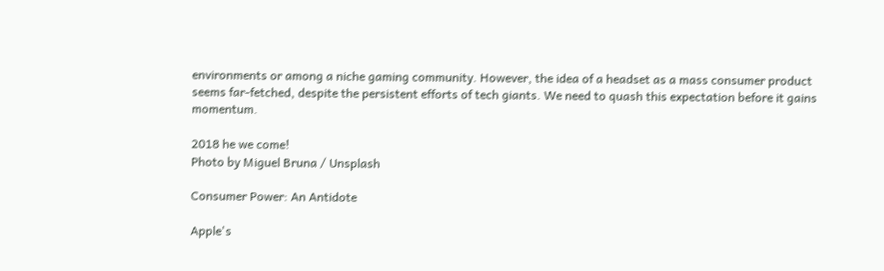environments or among a niche gaming community. However, the idea of a headset as a mass consumer product seems far-fetched, despite the persistent efforts of tech giants. We need to quash this expectation before it gains momentum.

2018 he we come!
Photo by Miguel Bruna / Unsplash

Consumer Power: An Antidote

Apple's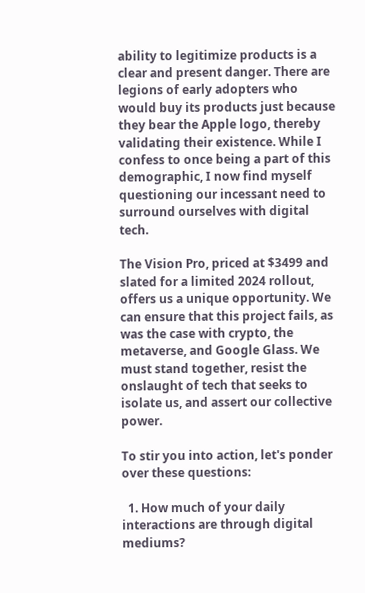ability to legitimize products is a clear and present danger. There are legions of early adopters who would buy its products just because they bear the Apple logo, thereby validating their existence. While I confess to once being a part of this demographic, I now find myself questioning our incessant need to surround ourselves with digital tech.

The Vision Pro, priced at $3499 and slated for a limited 2024 rollout, offers us a unique opportunity. We can ensure that this project fails, as was the case with crypto, the metaverse, and Google Glass. We must stand together, resist the onslaught of tech that seeks to isolate us, and assert our collective power.

To stir you into action, let's ponder over these questions:

  1. How much of your daily interactions are through digital mediums?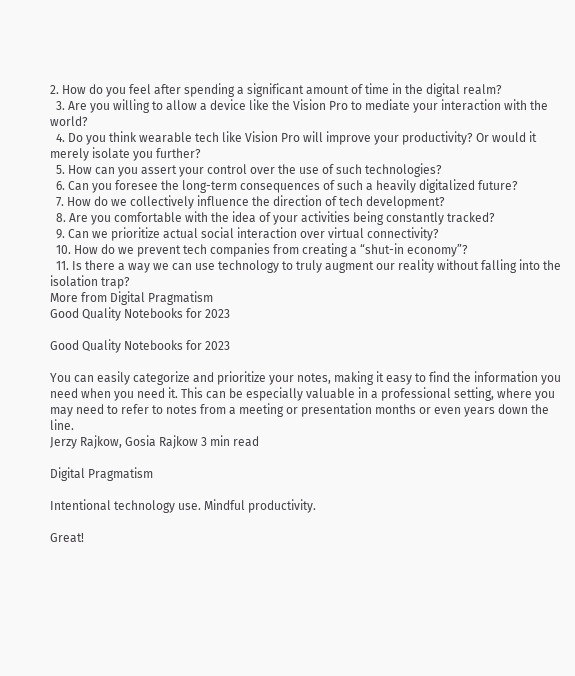2. How do you feel after spending a significant amount of time in the digital realm?
  3. Are you willing to allow a device like the Vision Pro to mediate your interaction with the world?
  4. Do you think wearable tech like Vision Pro will improve your productivity? Or would it merely isolate you further?
  5. How can you assert your control over the use of such technologies?
  6. Can you foresee the long-term consequences of such a heavily digitalized future?
  7. How do we collectively influence the direction of tech development?
  8. Are you comfortable with the idea of your activities being constantly tracked?
  9. Can we prioritize actual social interaction over virtual connectivity?
  10. How do we prevent tech companies from creating a “shut-in economy”?
  11. Is there a way we can use technology to truly augment our reality without falling into the isolation trap?
More from Digital Pragmatism
Good Quality Notebooks for 2023

Good Quality Notebooks for 2023

You can easily categorize and prioritize your notes, making it easy to find the information you need when you need it. This can be especially valuable in a professional setting, where you may need to refer to notes from a meeting or presentation months or even years down the line.
Jerzy Rajkow, Gosia Rajkow 3 min read

Digital Pragmatism

Intentional technology use. Mindful productivity.

Great!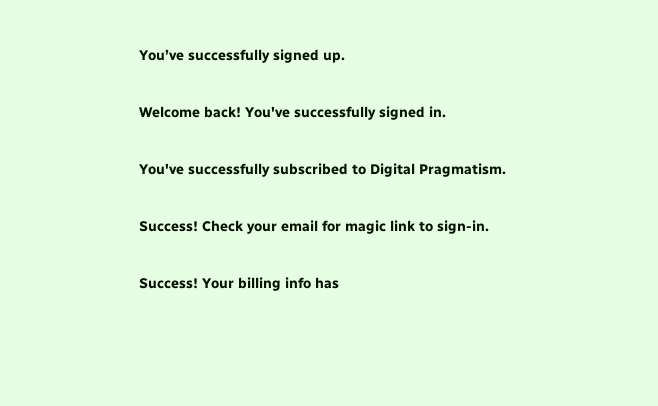You’ve successfully signed up.

Welcome back! You've successfully signed in.

You've successfully subscribed to Digital Pragmatism.

Success! Check your email for magic link to sign-in.

Success! Your billing info has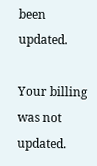been updated.

Your billing was not updated.